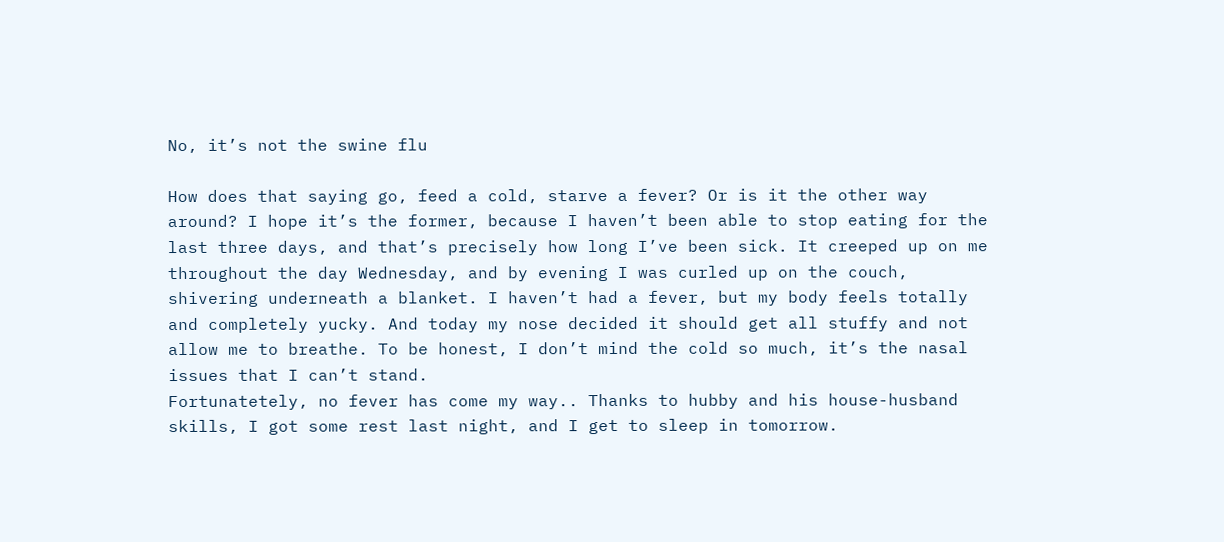No, it’s not the swine flu

How does that saying go, feed a cold, starve a fever? Or is it the other way around? I hope it’s the former, because I haven’t been able to stop eating for the last three days, and that’s precisely how long I’ve been sick. It creeped up on me throughout the day Wednesday, and by evening I was curled up on the couch, shivering underneath a blanket. I haven’t had a fever, but my body feels totally and completely yucky. And today my nose decided it should get all stuffy and not allow me to breathe. To be honest, I don’t mind the cold so much, it’s the nasal issues that I can’t stand.
Fortunatetely, no fever has come my way.. Thanks to hubby and his house-husband skills, I got some rest last night, and I get to sleep in tomorrow.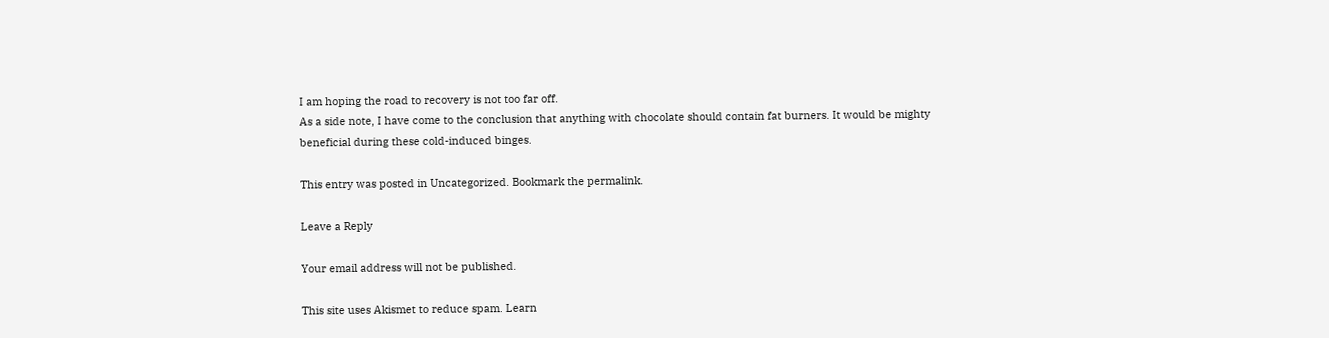I am hoping the road to recovery is not too far off.
As a side note, I have come to the conclusion that anything with chocolate should contain fat burners. It would be mighty beneficial during these cold-induced binges.

This entry was posted in Uncategorized. Bookmark the permalink.

Leave a Reply

Your email address will not be published.

This site uses Akismet to reduce spam. Learn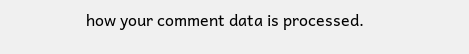how your comment data is processed.